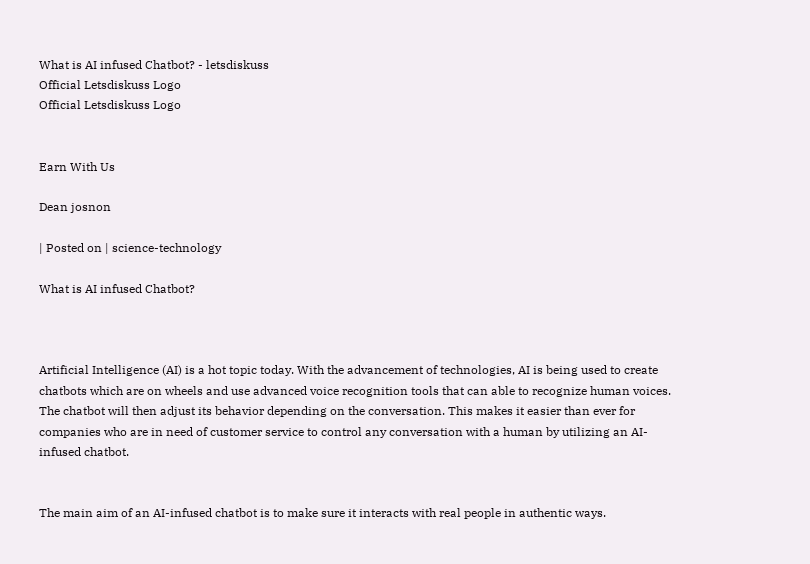What is AI infused Chatbot? - letsdiskuss
Official Letsdiskuss Logo
Official Letsdiskuss Logo


Earn With Us

Dean josnon

| Posted on | science-technology

What is AI infused Chatbot?



Artificial Intelligence (AI) is a hot topic today. With the advancement of technologies, AI is being used to create chatbots which are on wheels and use advanced voice recognition tools that can able to recognize human voices. The chatbot will then adjust its behavior depending on the conversation. This makes it easier than ever for companies who are in need of customer service to control any conversation with a human by utilizing an AI-infused chatbot.


The main aim of an AI-infused chatbot is to make sure it interacts with real people in authentic ways.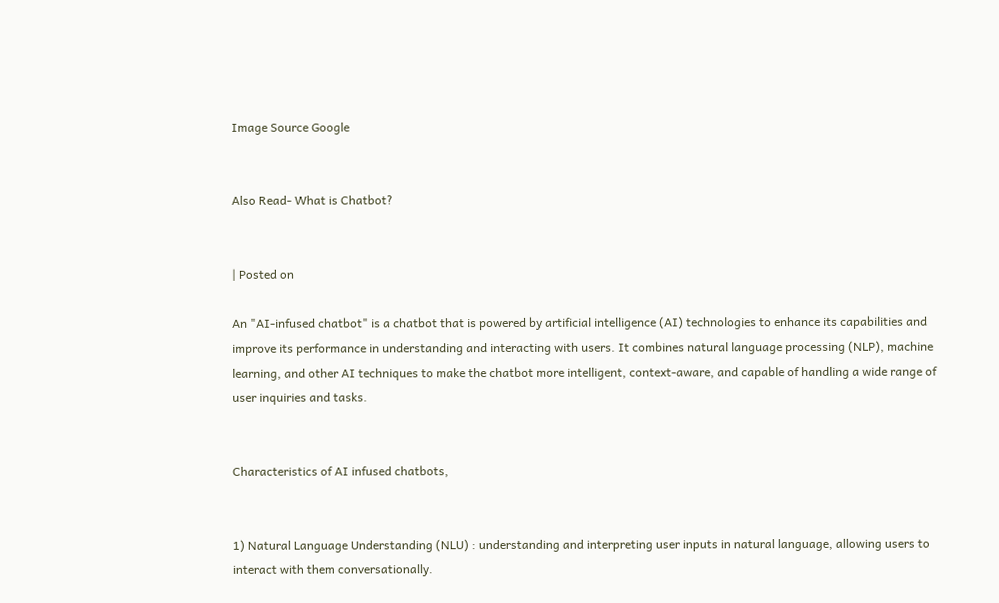Image Source Google


Also Read- What is Chatbot?


| Posted on

An "AI-infused chatbot" is a chatbot that is powered by artificial intelligence (AI) technologies to enhance its capabilities and improve its performance in understanding and interacting with users. It combines natural language processing (NLP), machine learning, and other AI techniques to make the chatbot more intelligent, context-aware, and capable of handling a wide range of user inquiries and tasks.


Characteristics of AI infused chatbots,


1) Natural Language Understanding (NLU) : understanding and interpreting user inputs in natural language, allowing users to interact with them conversationally.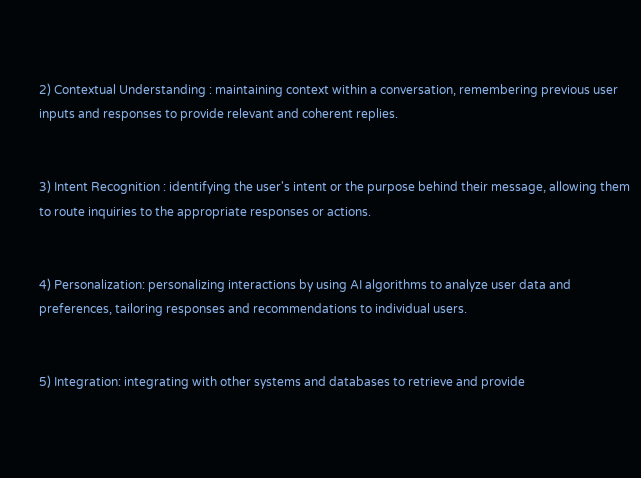2) Contextual Understanding : maintaining context within a conversation, remembering previous user inputs and responses to provide relevant and coherent replies.


3) Intent Recognition : identifying the user's intent or the purpose behind their message, allowing them to route inquiries to the appropriate responses or actions.


4) Personalization: personalizing interactions by using AI algorithms to analyze user data and preferences, tailoring responses and recommendations to individual users.


5) Integration: integrating with other systems and databases to retrieve and provide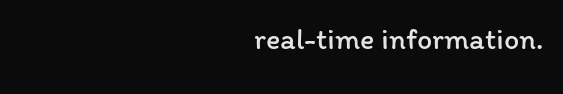real-time information.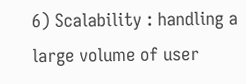6) Scalability : handling a large volume of user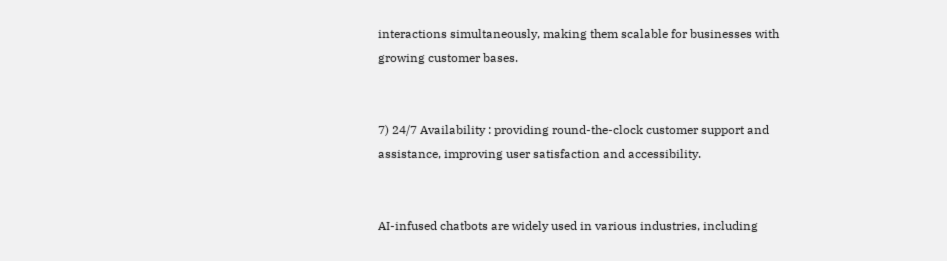interactions simultaneously, making them scalable for businesses with growing customer bases.


7) 24/7 Availability : providing round-the-clock customer support and assistance, improving user satisfaction and accessibility.


AI-infused chatbots are widely used in various industries, including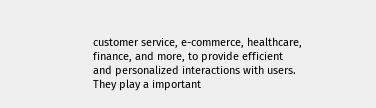customer service, e-commerce, healthcare, finance, and more, to provide efficient and personalized interactions with users. They play a important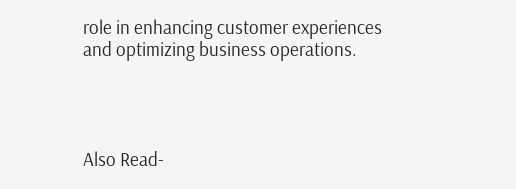role in enhancing customer experiences and optimizing business operations.




Also Read-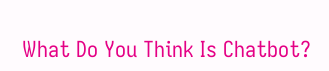What Do You Think Is Chatbot?